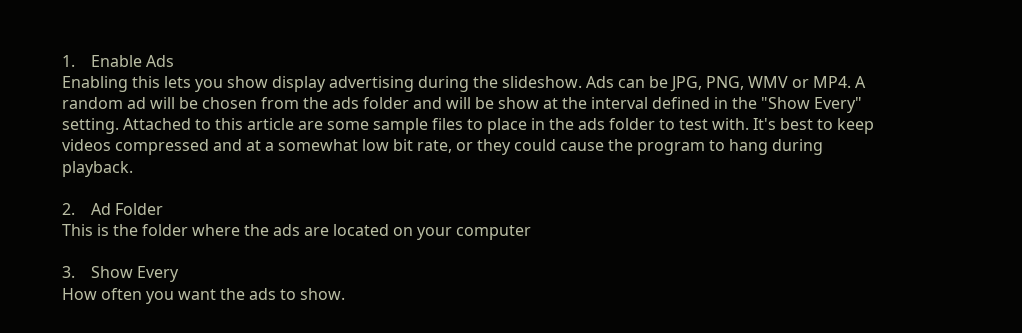1.    Enable Ads
Enabling this lets you show display advertising during the slideshow. Ads can be JPG, PNG, WMV or MP4. A random ad will be chosen from the ads folder and will be show at the interval defined in the "Show Every" setting. Attached to this article are some sample files to place in the ads folder to test with. It's best to keep videos compressed and at a somewhat low bit rate, or they could cause the program to hang during playback.

2.    Ad Folder
This is the folder where the ads are located on your computer

3.    Show Every
How often you want the ads to show.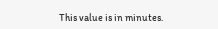This value is in minutes.